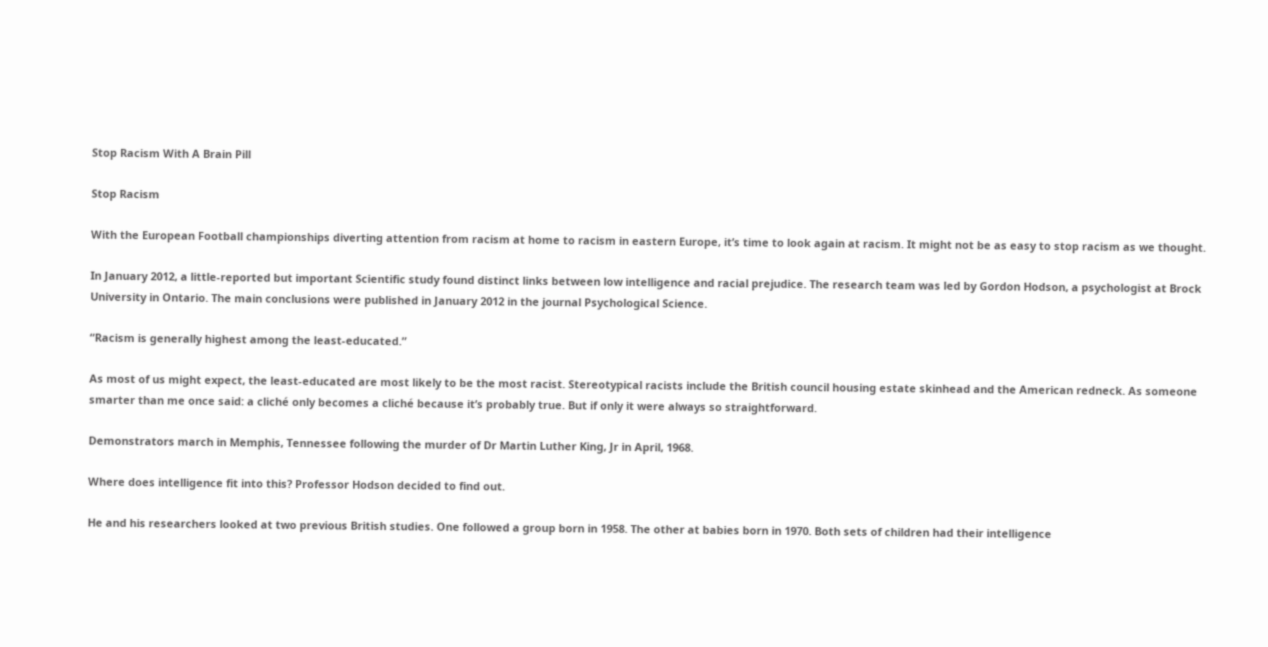Stop Racism With A Brain Pill

Stop Racism

With the European Football championships diverting attention from racism at home to racism in eastern Europe, it’s time to look again at racism. It might not be as easy to stop racism as we thought.

In January 2012, a little-reported but important Scientific study found distinct links between low intelligence and racial prejudice. The research team was led by Gordon Hodson, a psychologist at Brock University in Ontario. The main conclusions were published in January 2012 in the journal Psychological Science.

“Racism is generally highest among the least-educated.”

As most of us might expect, the least-educated are most likely to be the most racist. Stereotypical racists include the British council housing estate skinhead and the American redneck. As someone smarter than me once said: a cliché only becomes a cliché because it’s probably true. But if only it were always so straightforward.

Demonstrators march in Memphis, Tennessee following the murder of Dr Martin Luther King, Jr in April, 1968.

Where does intelligence fit into this? Professor Hodson decided to find out.

He and his researchers looked at two previous British studies. One followed a group born in 1958. The other at babies born in 1970. Both sets of children had their intelligence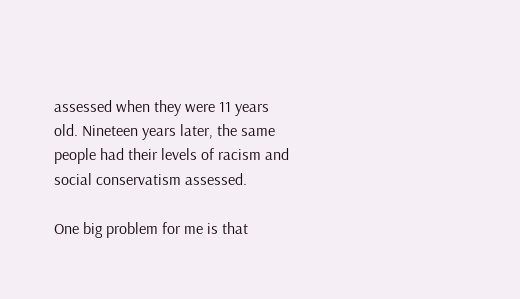assessed when they were 11 years old. Nineteen years later, the same people had their levels of racism and social conservatism assessed.

One big problem for me is that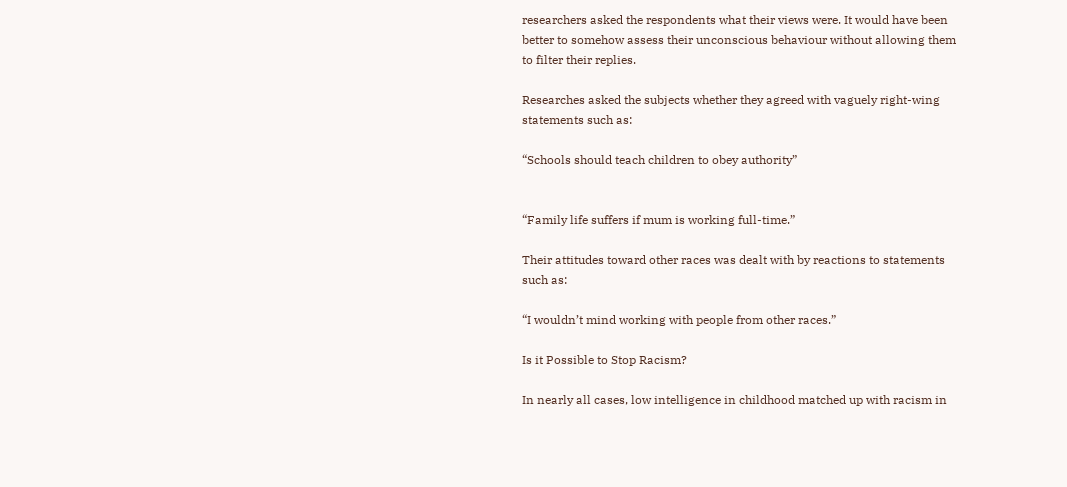researchers asked the respondents what their views were. It would have been better to somehow assess their unconscious behaviour without allowing them to filter their replies.

Researches asked the subjects whether they agreed with vaguely right-wing statements such as:

“Schools should teach children to obey authority”


“Family life suffers if mum is working full-time.”

Their attitudes toward other races was dealt with by reactions to statements such as:

“I wouldn’t mind working with people from other races.”

Is it Possible to Stop Racism?

In nearly all cases, low intelligence in childhood matched up with racism in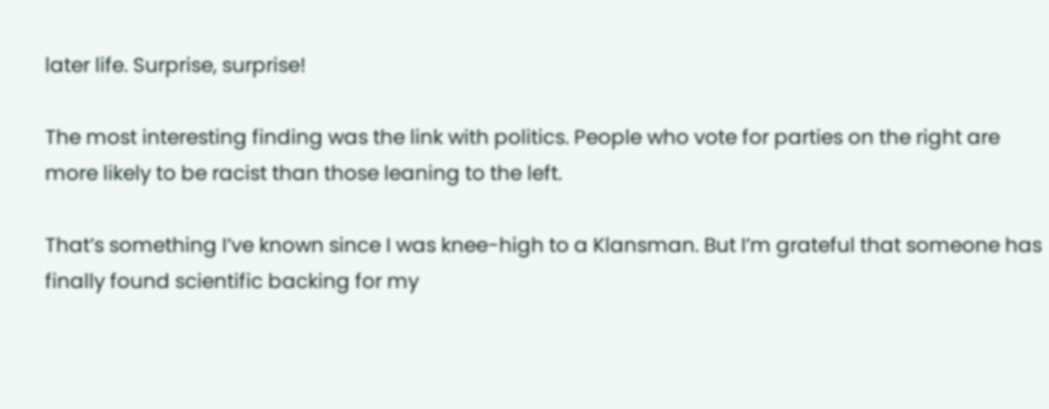later life. Surprise, surprise!

The most interesting finding was the link with politics. People who vote for parties on the right are more likely to be racist than those leaning to the left.

That’s something I’ve known since I was knee-high to a Klansman. But I’m grateful that someone has finally found scientific backing for my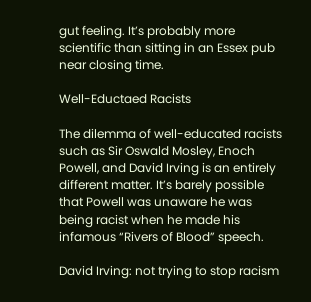gut feeling. It’s probably more scientific than sitting in an Essex pub near closing time.

Well-Eductaed Racists

The dilemma of well-educated racists such as Sir Oswald Mosley, Enoch Powell, and David Irving is an entirely different matter. It’s barely possible that Powell was unaware he was being racist when he made his infamous “Rivers of Blood” speech.

David Irving: not trying to stop racism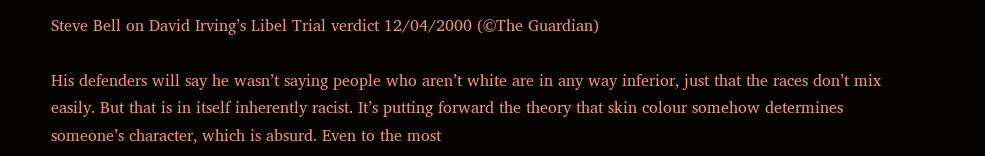Steve Bell on David Irving’s Libel Trial verdict 12/04/2000 (©The Guardian)

His defenders will say he wasn’t saying people who aren’t white are in any way inferior, just that the races don’t mix easily. But that is in itself inherently racist. It’s putting forward the theory that skin colour somehow determines someone’s character, which is absurd. Even to the most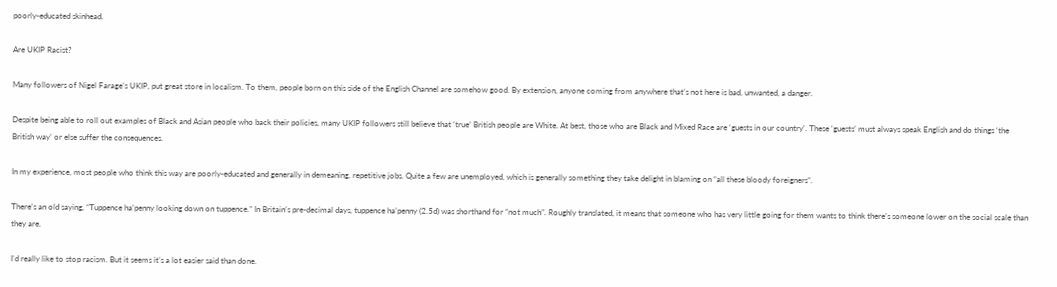poorly-educated skinhead.

Are UKIP Racist?

Many followers of Nigel Farage’s UKIP, put great store in localism. To them, people born on this side of the English Channel are somehow good. By extension, anyone coming from anywhere that’s not here is bad, unwanted, a danger.

Despite being able to roll out examples of Black and Asian people who back their policies, many UKIP followers still believe that ‘true’ British people are White. At best, those who are Black and Mixed Race are ‘guests in our country’. These ‘guests’ must always speak English and do things ‘the British way’ or else suffer the consequences.

In my experience, most people who think this way are poorly-educated and generally in demeaning, repetitive jobs. Quite a few are unemployed, which is generally something they take delight in blaming on “all these bloody foreigners”.

There’s an old saying, “Tuppence ha’penny looking down on tuppence.” In Britain’s pre-decimal days, tuppence ha’penny (2.5d) was shorthand for “not much”. Roughly translated, it means that someone who has very little going for them wants to think there’s someone lower on the social scale than they are.

I’d really like to stop racism. But it seems it’s a lot easier said than done.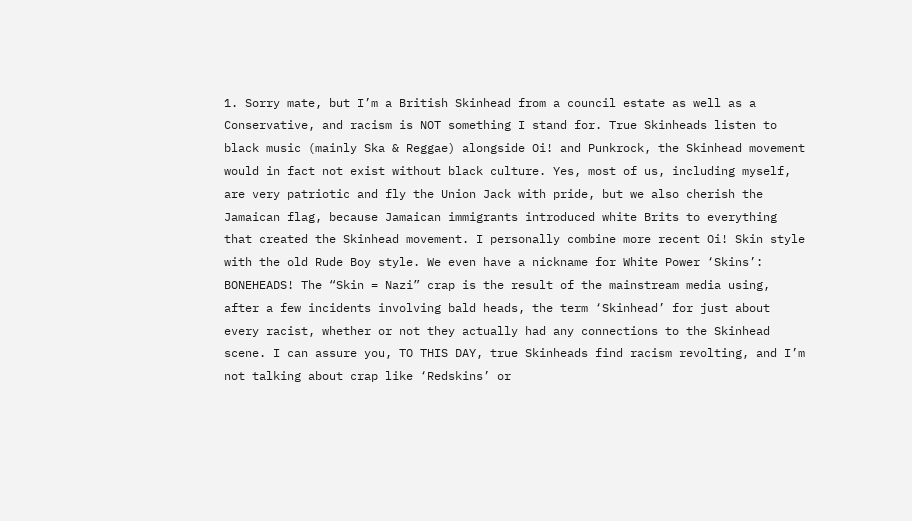1. Sorry mate, but I’m a British Skinhead from a council estate as well as a Conservative, and racism is NOT something I stand for. True Skinheads listen to black music (mainly Ska & Reggae) alongside Oi! and Punkrock, the Skinhead movement would in fact not exist without black culture. Yes, most of us, including myself, are very patriotic and fly the Union Jack with pride, but we also cherish the Jamaican flag, because Jamaican immigrants introduced white Brits to everything that created the Skinhead movement. I personally combine more recent Oi! Skin style with the old Rude Boy style. We even have a nickname for White Power ‘Skins’: BONEHEADS! The “Skin = Nazi” crap is the result of the mainstream media using, after a few incidents involving bald heads, the term ‘Skinhead’ for just about every racist, whether or not they actually had any connections to the Skinhead scene. I can assure you, TO THIS DAY, true Skinheads find racism revolting, and I’m not talking about crap like ‘Redskins’ or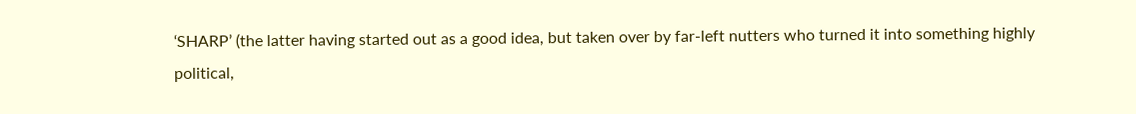‘SHARP’ (the latter having started out as a good idea, but taken over by far-left nutters who turned it into something highly political,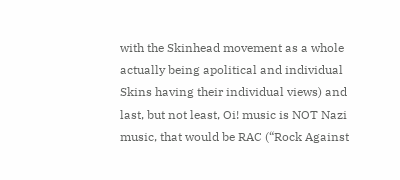with the Skinhead movement as a whole actually being apolitical and individual Skins having their individual views) and last, but not least, Oi! music is NOT Nazi music, that would be RAC (“Rock Against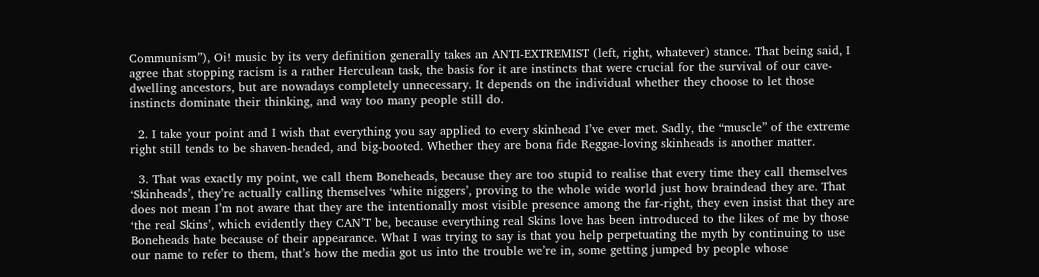Communism”), Oi! music by its very definition generally takes an ANTI-EXTREMIST (left, right, whatever) stance. That being said, I agree that stopping racism is a rather Herculean task, the basis for it are instincts that were crucial for the survival of our cave-dwelling ancestors, but are nowadays completely unnecessary. It depends on the individual whether they choose to let those instincts dominate their thinking, and way too many people still do.

  2. I take your point and I wish that everything you say applied to every skinhead I’ve ever met. Sadly, the “muscle” of the extreme right still tends to be shaven-headed, and big-booted. Whether they are bona fide Reggae-loving skinheads is another matter.

  3. That was exactly my point, we call them Boneheads, because they are too stupid to realise that every time they call themselves ‘Skinheads’, they’re actually calling themselves ‘white niggers’, proving to the whole wide world just how braindead they are. That does not mean I’m not aware that they are the intentionally most visible presence among the far-right, they even insist that they are ‘the real Skins’, which evidently they CAN’T be, because everything real Skins love has been introduced to the likes of me by those Boneheads hate because of their appearance. What I was trying to say is that you help perpetuating the myth by continuing to use our name to refer to them, that’s how the media got us into the trouble we’re in, some getting jumped by people whose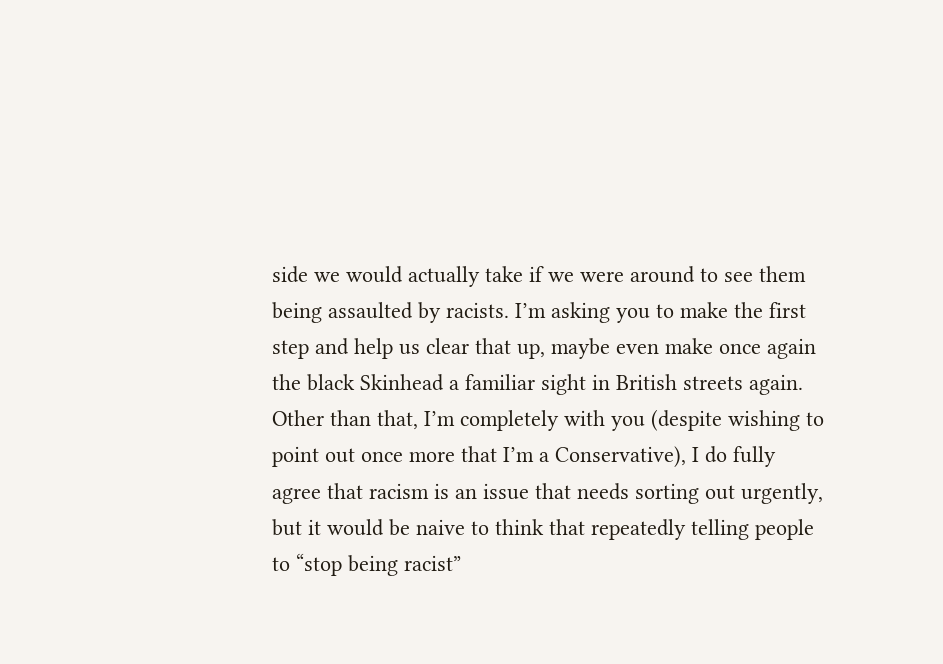side we would actually take if we were around to see them being assaulted by racists. I’m asking you to make the first step and help us clear that up, maybe even make once again the black Skinhead a familiar sight in British streets again. Other than that, I’m completely with you (despite wishing to point out once more that I’m a Conservative), I do fully agree that racism is an issue that needs sorting out urgently, but it would be naive to think that repeatedly telling people to “stop being racist”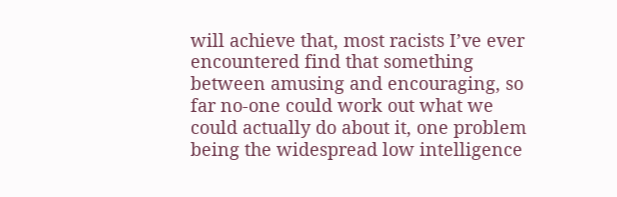will achieve that, most racists I’ve ever encountered find that something between amusing and encouraging, so far no-one could work out what we could actually do about it, one problem being the widespread low intelligence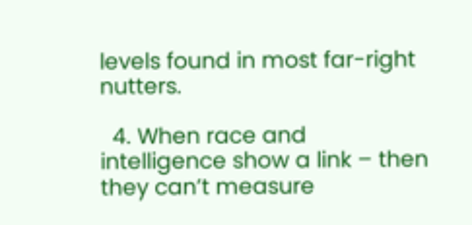levels found in most far-right nutters.

  4. When race and intelligence show a link – then they can’t measure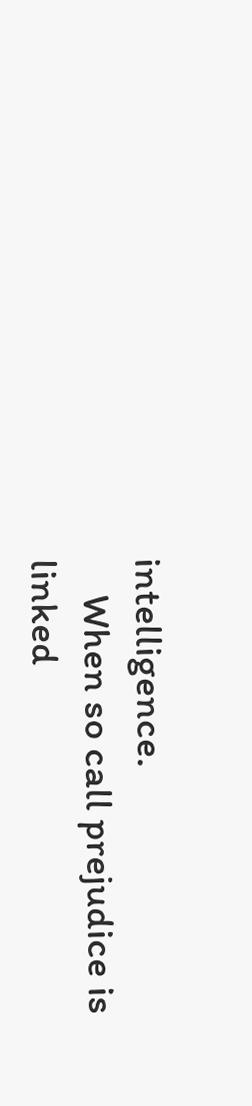intelligence.
    When so call prejudice is linked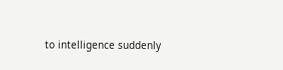to intelligence suddenly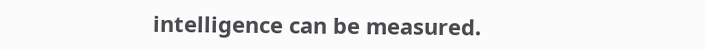intelligence can be measured.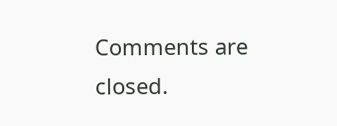Comments are closed.